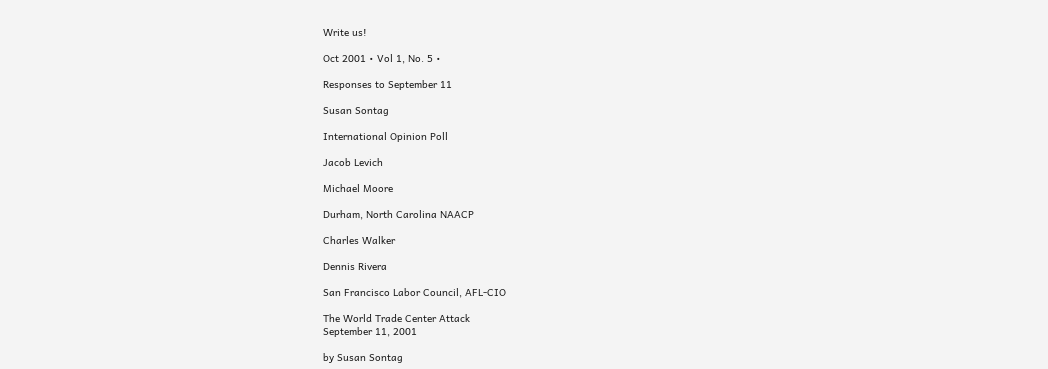Write us!

Oct 2001 • Vol 1, No. 5 •

Responses to September 11

Susan Sontag

International Opinion Poll

Jacob Levich

Michael Moore

Durham, North Carolina NAACP

Charles Walker

Dennis Rivera

San Francisco Labor Council, AFL-CIO

The World Trade Center Attack
September 11, 2001

by Susan Sontag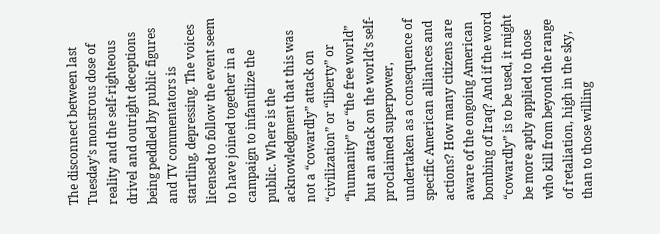The disconnect between last Tuesday’s monstrous dose of reality and the self-righteous drivel and outright deceptions being peddled by public figures and TV commentators is startling, depressing. The voices licensed to follow the event seem to have joined together in a campaign to infantilize the public. Where is the acknowledgment that this was not a “cowardly” attack on “civilization” or “liberty” or “humanity” or “the free world” but an attack on the world’s self-proclaimed superpower, undertaken as a consequence of specific American alliances and actions? How many citizens are aware of the ongoing American bombing of Iraq? And if the word “cowardly” is to be used, it might be more aptly applied to those who kill from beyond the range of retaliation, high in the sky, than to those willing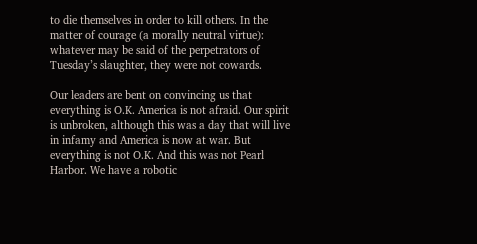to die themselves in order to kill others. In the matter of courage (a morally neutral virtue): whatever may be said of the perpetrators of Tuesday’s slaughter, they were not cowards.

Our leaders are bent on convincing us that everything is O.K. America is not afraid. Our spirit is unbroken, although this was a day that will live in infamy and America is now at war. But everything is not O.K. And this was not Pearl Harbor. We have a robotic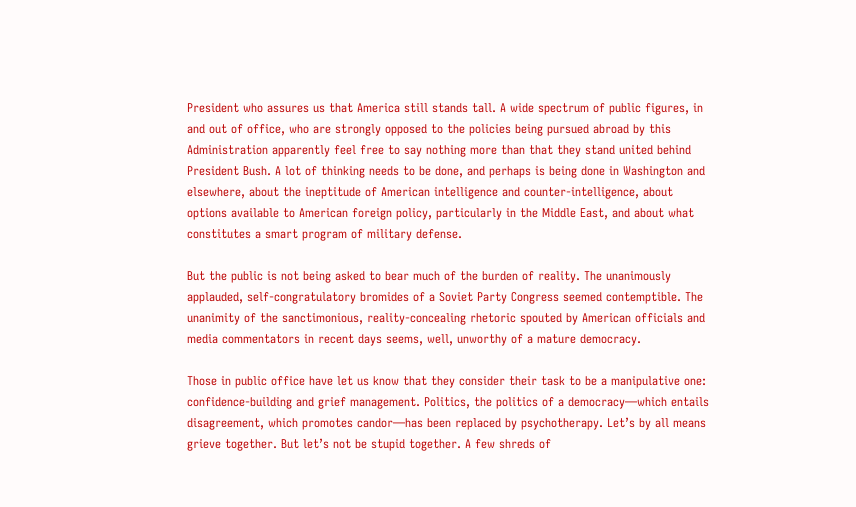President who assures us that America still stands tall. A wide spectrum of public figures, in and out of office, who are strongly opposed to the policies being pursued abroad by this Administration apparently feel free to say nothing more than that they stand united behind President Bush. A lot of thinking needs to be done, and perhaps is being done in Washington and elsewhere, about the ineptitude of American intelligence and counter-intelligence, about options available to American foreign policy, particularly in the Middle East, and about what constitutes a smart program of military defense.

But the public is not being asked to bear much of the burden of reality. The unanimously applauded, self-congratulatory bromides of a Soviet Party Congress seemed contemptible. The unanimity of the sanctimonious, reality-concealing rhetoric spouted by American officials and media commentators in recent days seems, well, unworthy of a mature democracy.

Those in public office have let us know that they consider their task to be a manipulative one: confidence-building and grief management. Politics, the politics of a democracy—which entails disagreement, which promotes candor—has been replaced by psychotherapy. Let’s by all means grieve together. But let’s not be stupid together. A few shreds of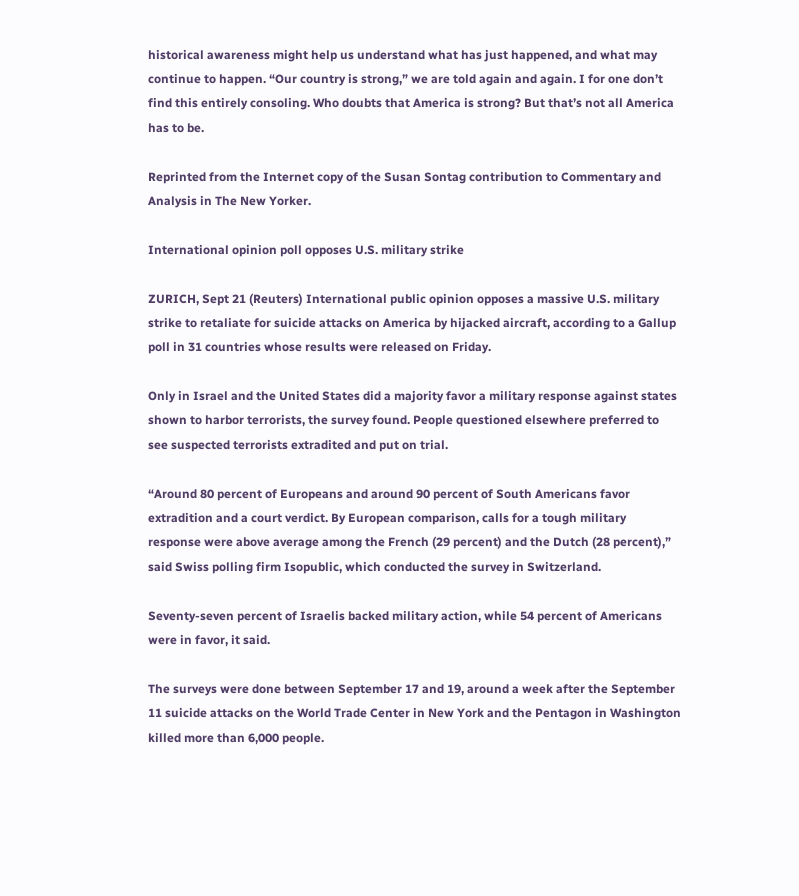historical awareness might help us understand what has just happened, and what may continue to happen. “Our country is strong,” we are told again and again. I for one don’t find this entirely consoling. Who doubts that America is strong? But that’s not all America has to be.

Reprinted from the Internet copy of the Susan Sontag contribution to Commentary and Analysis in The New Yorker.

International opinion poll opposes U.S. military strike

ZURICH, Sept 21 (Reuters) International public opinion opposes a massive U.S. military strike to retaliate for suicide attacks on America by hijacked aircraft, according to a Gallup poll in 31 countries whose results were released on Friday.

Only in Israel and the United States did a majority favor a military response against states shown to harbor terrorists, the survey found. People questioned elsewhere preferred to see suspected terrorists extradited and put on trial.

“Around 80 percent of Europeans and around 90 percent of South Americans favor extradition and a court verdict. By European comparison, calls for a tough military response were above average among the French (29 percent) and the Dutch (28 percent),” said Swiss polling firm Isopublic, which conducted the survey in Switzerland.

Seventy-seven percent of Israelis backed military action, while 54 percent of Americans were in favor, it said.

The surveys were done between September 17 and 19, around a week after the September 11 suicide attacks on the World Trade Center in New York and the Pentagon in Washington killed more than 6,000 people.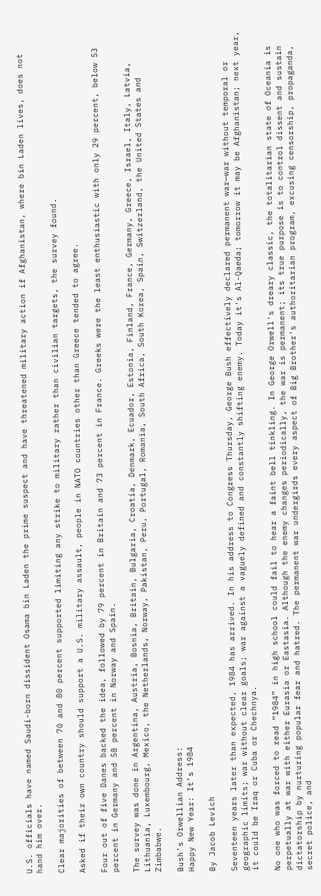U.S. officials have named Saudi-born dissident Osama bin Laden the prime suspect and have threatened military action if Afghanistan, where bin Laden lives, does not hand him over.

Clear majorities of between 70 and 80 percent supported limiting any strike to military rather than civilian targets, the survey found.

Asked if their own country should support a U.S. military assault, people in NATO countries other than Greece tended to agree.

Four out of five Danes backed the idea, followed by 79 percent in Britain and 73 percent in France. Greeks were the least enthusiastic with only 29 percent, below 53 percent in Germany and 58 percent in Norway and Spain.

The survey was done in Argentina, Austria, Bosnia, Britain, Bulgaria, Croatia, Denmark, Ecuador, Estonia, Finland, France, Germany, Greece, Israel, Italy, Latvia, Lithuania, Luxembourg, Mexico, the Netherlands, Norway, Pakistan, Peru, Portugal, Romania, South Africa, South Korea, Spain, Switzerland, the United States and Zimbabwe.

Bush’s Orwellian Address:
Happy New Year: It’s 1984

By Jacob Levich

Seventeen years later than expected, 1984 has arrived. In his address to Congress Thursday, George Bush effectively declared permanent war—war without temporal or geographic limits; war without clear goals; war against a vaguely defined and constantly shifting enemy. Today it's Al-Qaeda; tomorrow it may be Afghanistan; next year, it could be Iraq or Cuba or Chechnya.

No one who was forced to read “1984” in high school could fail to hear a faint bell tinkling. In George Orwell's dreary classic, the totalitarian state of Oceania is perpetually at war with either Eurasia or Eastasia. Although the enemy changes periodically, the war is permanent; its true purpose is to control dissent and sustain dictatorship by nurturing popular fear and hatred. The permanent war undergirds every aspect of Big Brother's authoritarian program, excusing censorship, propaganda, secret police, and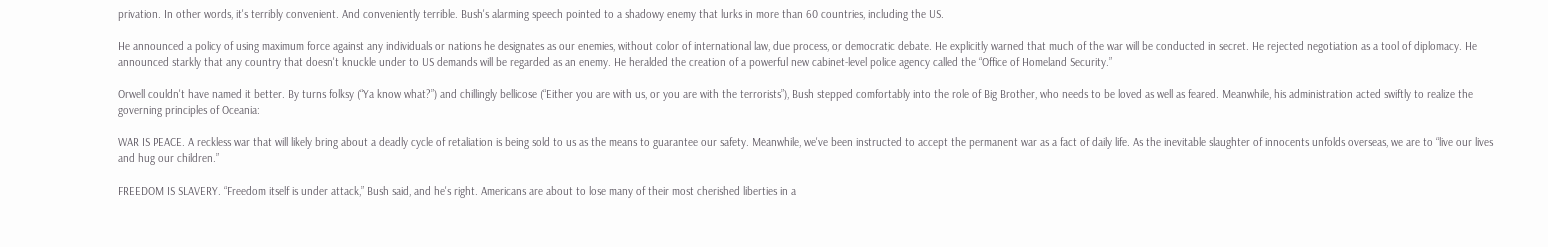privation. In other words, it's terribly convenient. And conveniently terrible. Bush's alarming speech pointed to a shadowy enemy that lurks in more than 60 countries, including the US.

He announced a policy of using maximum force against any individuals or nations he designates as our enemies, without color of international law, due process, or democratic debate. He explicitly warned that much of the war will be conducted in secret. He rejected negotiation as a tool of diplomacy. He announced starkly that any country that doesn't knuckle under to US demands will be regarded as an enemy. He heralded the creation of a powerful new cabinet-level police agency called the “Office of Homeland Security.”

Orwell couldn't have named it better. By turns folksy (“Ya know what?”) and chillingly bellicose (“Either you are with us, or you are with the terrorists”), Bush stepped comfortably into the role of Big Brother, who needs to be loved as well as feared. Meanwhile, his administration acted swiftly to realize the governing principles of Oceania:

WAR IS PEACE. A reckless war that will likely bring about a deadly cycle of retaliation is being sold to us as the means to guarantee our safety. Meanwhile, we've been instructed to accept the permanent war as a fact of daily life. As the inevitable slaughter of innocents unfolds overseas, we are to “live our lives and hug our children.”

FREEDOM IS SLAVERY. “Freedom itself is under attack,” Bush said, and he's right. Americans are about to lose many of their most cherished liberties in a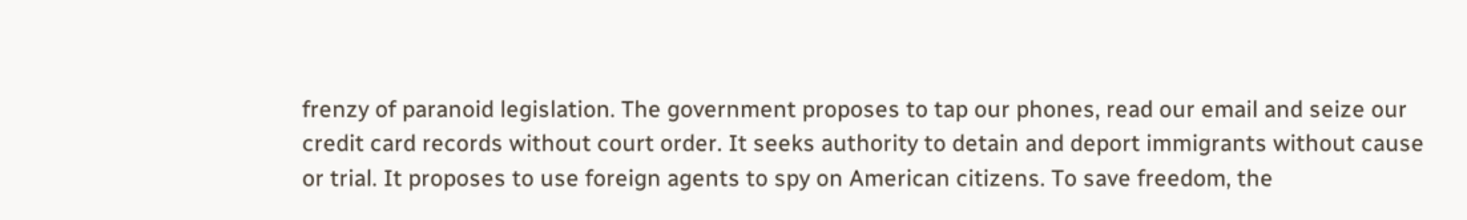frenzy of paranoid legislation. The government proposes to tap our phones, read our email and seize our credit card records without court order. It seeks authority to detain and deport immigrants without cause or trial. It proposes to use foreign agents to spy on American citizens. To save freedom, the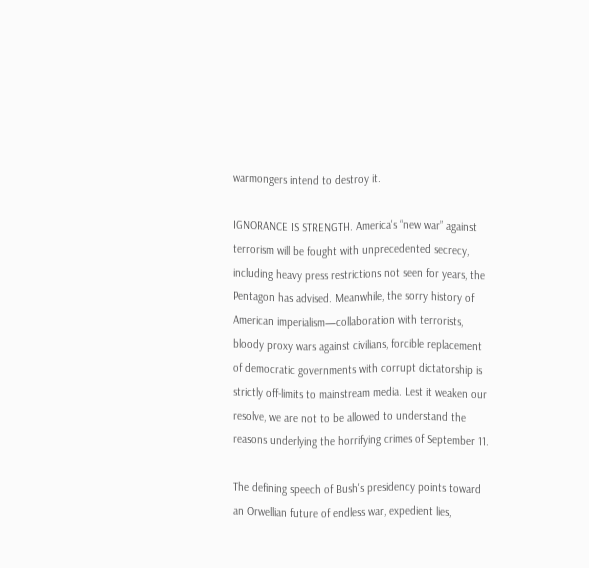warmongers intend to destroy it.

IGNORANCE IS STRENGTH. America's “new war” against terrorism will be fought with unprecedented secrecy, including heavy press restrictions not seen for years, the Pentagon has advised. Meanwhile, the sorry history of American imperialism—collaboration with terrorists, bloody proxy wars against civilians, forcible replacement of democratic governments with corrupt dictatorship is strictly off-limits to mainstream media. Lest it weaken our resolve, we are not to be allowed to understand the reasons underlying the horrifying crimes of September 11.

The defining speech of Bush's presidency points toward an Orwellian future of endless war, expedient lies,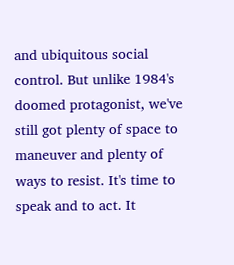and ubiquitous social control. But unlike 1984's doomed protagonist, we've still got plenty of space to maneuver and plenty of ways to resist. It's time to speak and to act. It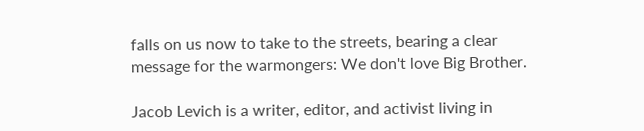falls on us now to take to the streets, bearing a clear message for the warmongers: We don't love Big Brother.

Jacob Levich is a writer, editor, and activist living in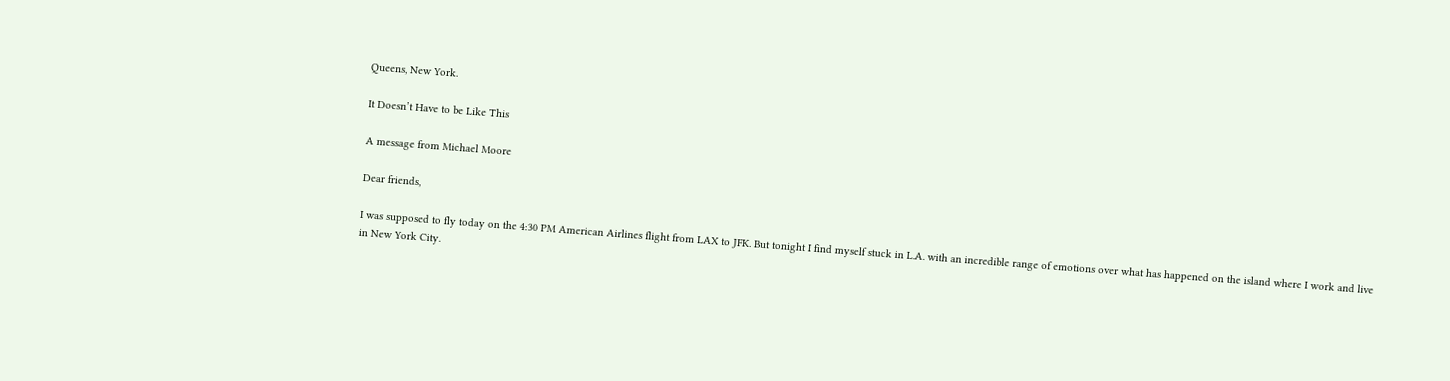Queens, New York.

It Doesn’t Have to be Like This

A message from Michael Moore

Dear friends,

I was supposed to fly today on the 4:30 PM American Airlines flight from LAX to JFK. But tonight I find myself stuck in L.A. with an incredible range of emotions over what has happened on the island where I work and live in New York City.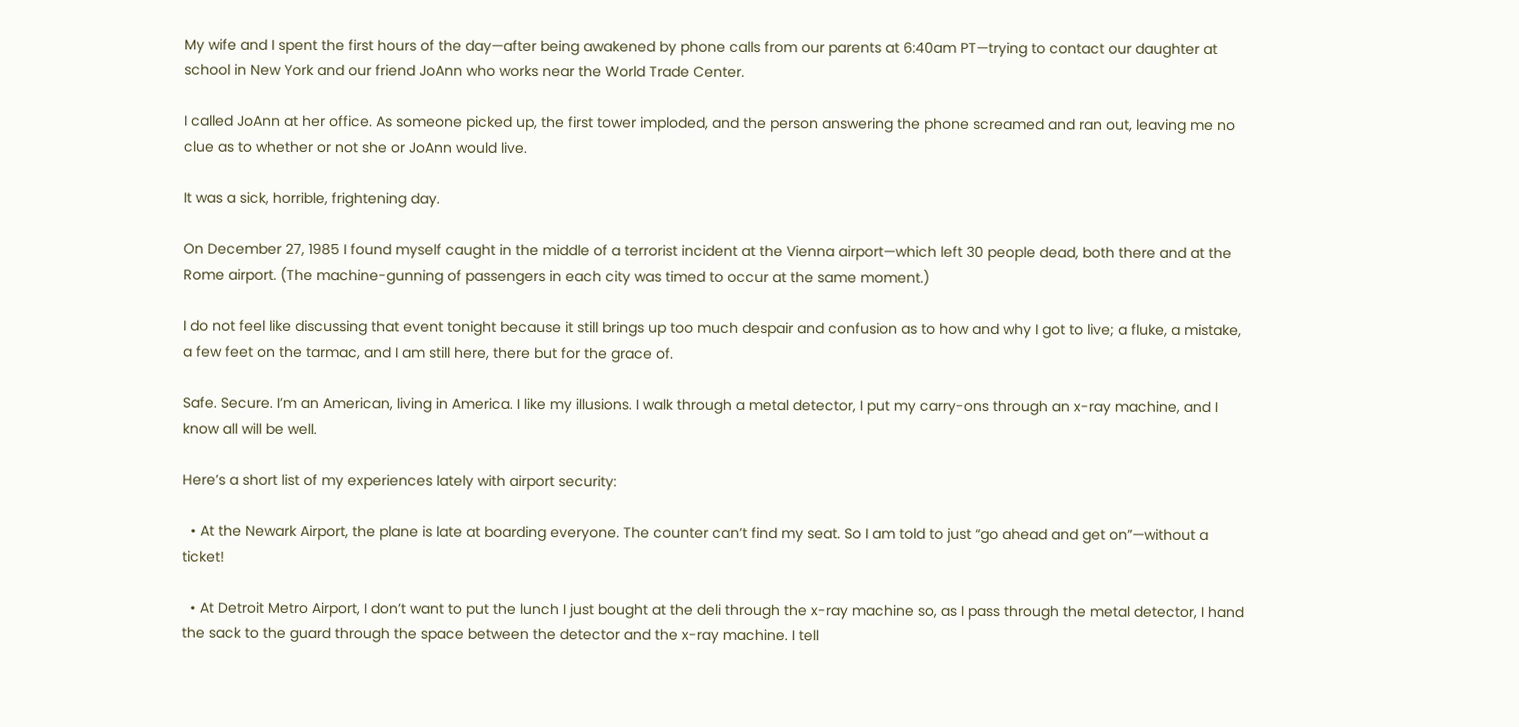My wife and I spent the first hours of the day—after being awakened by phone calls from our parents at 6:40am PT—trying to contact our daughter at school in New York and our friend JoAnn who works near the World Trade Center.

I called JoAnn at her office. As someone picked up, the first tower imploded, and the person answering the phone screamed and ran out, leaving me no clue as to whether or not she or JoAnn would live.

It was a sick, horrible, frightening day.

On December 27, 1985 I found myself caught in the middle of a terrorist incident at the Vienna airport—which left 30 people dead, both there and at the Rome airport. (The machine-gunning of passengers in each city was timed to occur at the same moment.)

I do not feel like discussing that event tonight because it still brings up too much despair and confusion as to how and why I got to live; a fluke, a mistake, a few feet on the tarmac, and I am still here, there but for the grace of.

Safe. Secure. I’m an American, living in America. I like my illusions. I walk through a metal detector, I put my carry-ons through an x-ray machine, and I know all will be well.

Here’s a short list of my experiences lately with airport security:

  • At the Newark Airport, the plane is late at boarding everyone. The counter can’t find my seat. So I am told to just “go ahead and get on”—without a ticket!

  • At Detroit Metro Airport, I don’t want to put the lunch I just bought at the deli through the x-ray machine so, as I pass through the metal detector, I hand the sack to the guard through the space between the detector and the x-ray machine. I tell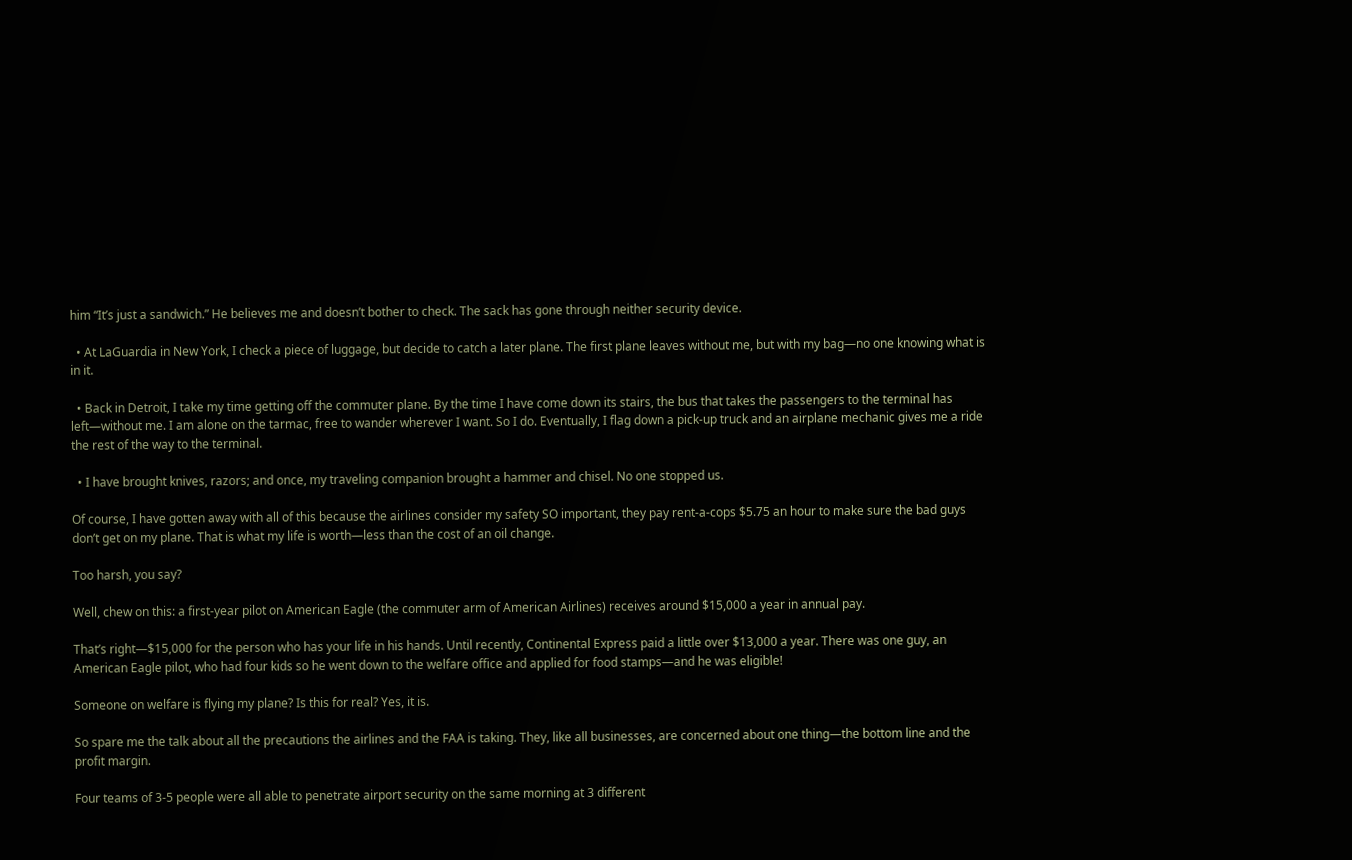him “It’s just a sandwich.” He believes me and doesn’t bother to check. The sack has gone through neither security device.

  • At LaGuardia in New York, I check a piece of luggage, but decide to catch a later plane. The first plane leaves without me, but with my bag—no one knowing what is in it.

  • Back in Detroit, I take my time getting off the commuter plane. By the time I have come down its stairs, the bus that takes the passengers to the terminal has left—without me. I am alone on the tarmac, free to wander wherever I want. So I do. Eventually, I flag down a pick-up truck and an airplane mechanic gives me a ride the rest of the way to the terminal.

  • I have brought knives, razors; and once, my traveling companion brought a hammer and chisel. No one stopped us.

Of course, I have gotten away with all of this because the airlines consider my safety SO important, they pay rent-a-cops $5.75 an hour to make sure the bad guys don’t get on my plane. That is what my life is worth—less than the cost of an oil change.

Too harsh, you say?

Well, chew on this: a first-year pilot on American Eagle (the commuter arm of American Airlines) receives around $15,000 a year in annual pay.

That’s right—$15,000 for the person who has your life in his hands. Until recently, Continental Express paid a little over $13,000 a year. There was one guy, an American Eagle pilot, who had four kids so he went down to the welfare office and applied for food stamps—and he was eligible!

Someone on welfare is flying my plane? Is this for real? Yes, it is.

So spare me the talk about all the precautions the airlines and the FAA is taking. They, like all businesses, are concerned about one thing—the bottom line and the profit margin.

Four teams of 3-5 people were all able to penetrate airport security on the same morning at 3 different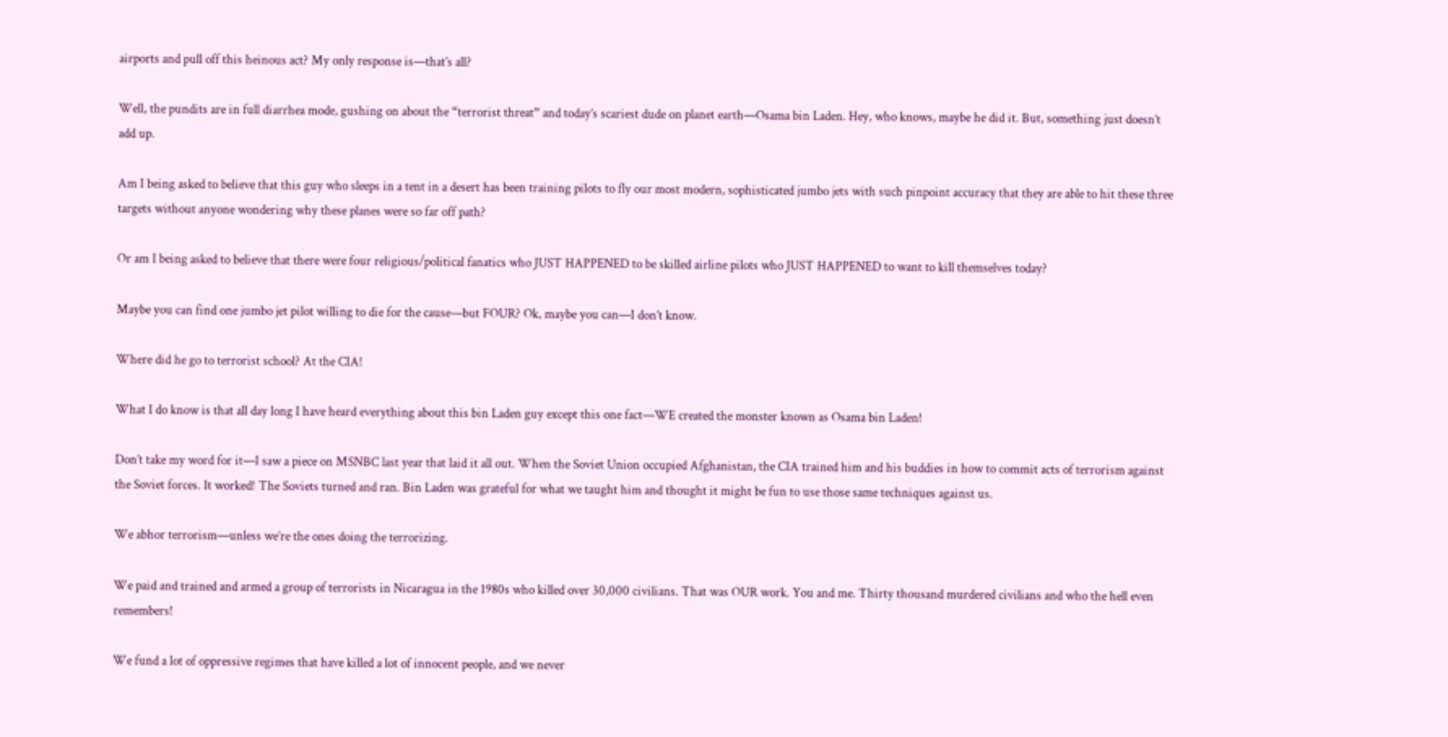airports and pull off this heinous act? My only response is—that’s all?

Well, the pundits are in full diarrhea mode, gushing on about the “terrorist threat” and today’s scariest dude on planet earth—Osama bin Laden. Hey, who knows, maybe he did it. But, something just doesn’t add up.

Am I being asked to believe that this guy who sleeps in a tent in a desert has been training pilots to fly our most modern, sophisticated jumbo jets with such pinpoint accuracy that they are able to hit these three targets without anyone wondering why these planes were so far off path?

Or am I being asked to believe that there were four religious/political fanatics who JUST HAPPENED to be skilled airline pilots who JUST HAPPENED to want to kill themselves today?

Maybe you can find one jumbo jet pilot willing to die for the cause—but FOUR? Ok, maybe you can—I don’t know.

Where did he go to terrorist school? At the CIA!

What I do know is that all day long I have heard everything about this bin Laden guy except this one fact—WE created the monster known as Osama bin Laden!

Don’t take my word for it—I saw a piece on MSNBC last year that laid it all out. When the Soviet Union occupied Afghanistan, the CIA trained him and his buddies in how to commit acts of terrorism against the Soviet forces. It worked! The Soviets turned and ran. Bin Laden was grateful for what we taught him and thought it might be fun to use those same techniques against us.

We abhor terrorism—unless we’re the ones doing the terrorizing.

We paid and trained and armed a group of terrorists in Nicaragua in the 1980s who killed over 30,000 civilians. That was OUR work. You and me. Thirty thousand murdered civilians and who the hell even remembers!

We fund a lot of oppressive regimes that have killed a lot of innocent people, and we never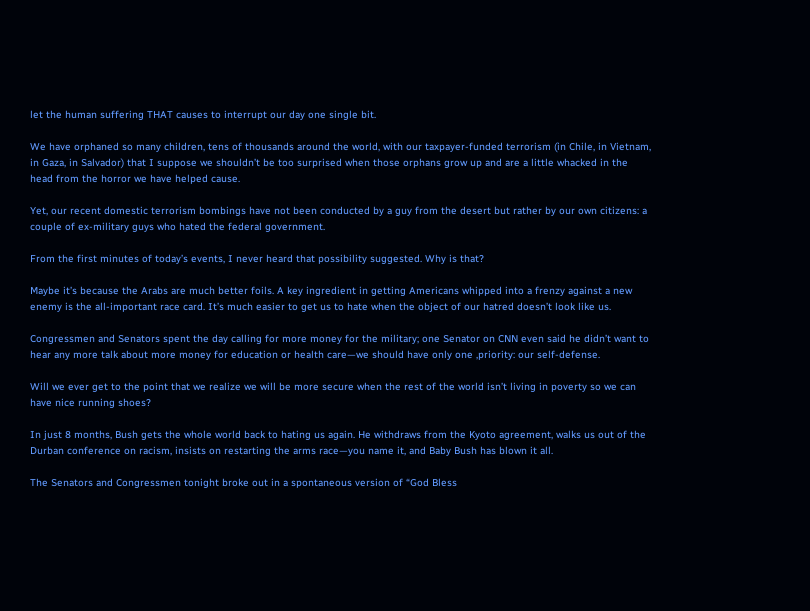let the human suffering THAT causes to interrupt our day one single bit.

We have orphaned so many children, tens of thousands around the world, with our taxpayer-funded terrorism (in Chile, in Vietnam, in Gaza, in Salvador) that I suppose we shouldn’t be too surprised when those orphans grow up and are a little whacked in the head from the horror we have helped cause.

Yet, our recent domestic terrorism bombings have not been conducted by a guy from the desert but rather by our own citizens: a couple of ex-military guys who hated the federal government.

From the first minutes of today’s events, I never heard that possibility suggested. Why is that?

Maybe it’s because the Arabs are much better foils. A key ingredient in getting Americans whipped into a frenzy against a new enemy is the all-important race card. It’s much easier to get us to hate when the object of our hatred doesn’t look like us.

Congressmen and Senators spent the day calling for more money for the military; one Senator on CNN even said he didn’t want to hear any more talk about more money for education or health care—we should have only one ,priority: our self-defense.

Will we ever get to the point that we realize we will be more secure when the rest of the world isn’t living in poverty so we can have nice running shoes?

In just 8 months, Bush gets the whole world back to hating us again. He withdraws from the Kyoto agreement, walks us out of the Durban conference on racism, insists on restarting the arms race—you name it, and Baby Bush has blown it all.

The Senators and Congressmen tonight broke out in a spontaneous version of “God Bless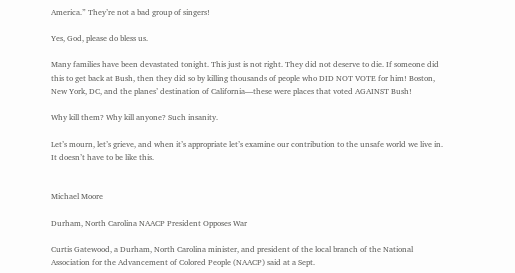America.” They’re not a bad group of singers!

Yes, God, please do bless us.

Many families have been devastated tonight. This just is not right. They did not deserve to die. If someone did this to get back at Bush, then they did so by killing thousands of people who DID NOT VOTE for him! Boston, New York, DC, and the planes’ destination of California—these were places that voted AGAINST Bush!

Why kill them? Why kill anyone? Such insanity.

Let’s mourn, let’s grieve, and when it’s appropriate let’s examine our contribution to the unsafe world we live in. It doesn’t have to be like this.


Michael Moore

Durham, North Carolina NAACP President Opposes War

Curtis Gatewood, a Durham, North Carolina minister, and president of the local branch of the National Association for the Advancement of Colored People (NAACP) said at a Sept.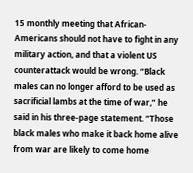15 monthly meeting that African-Americans should not have to fight in any military action, and that a violent US counterattack would be wrong. “Black males can no longer afford to be used as sacrificial lambs at the time of war,” he said in his three-page statement. “Those black males who make it back home alive from war are likely to come home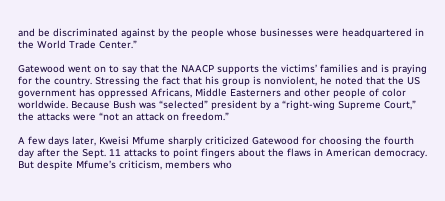and be discriminated against by the people whose businesses were headquartered in the World Trade Center.”

Gatewood went on to say that the NAACP supports the victims’ families and is praying for the country. Stressing the fact that his group is nonviolent, he noted that the US government has oppressed Africans, Middle Easterners and other people of color worldwide. Because Bush was “selected” president by a “right-wing Supreme Court,” the attacks were “not an attack on freedom.”

A few days later, Kweisi Mfume sharply criticized Gatewood for choosing the fourth day after the Sept. 11 attacks to point fingers about the flaws in American democracy. But despite Mfume’s criticism, members who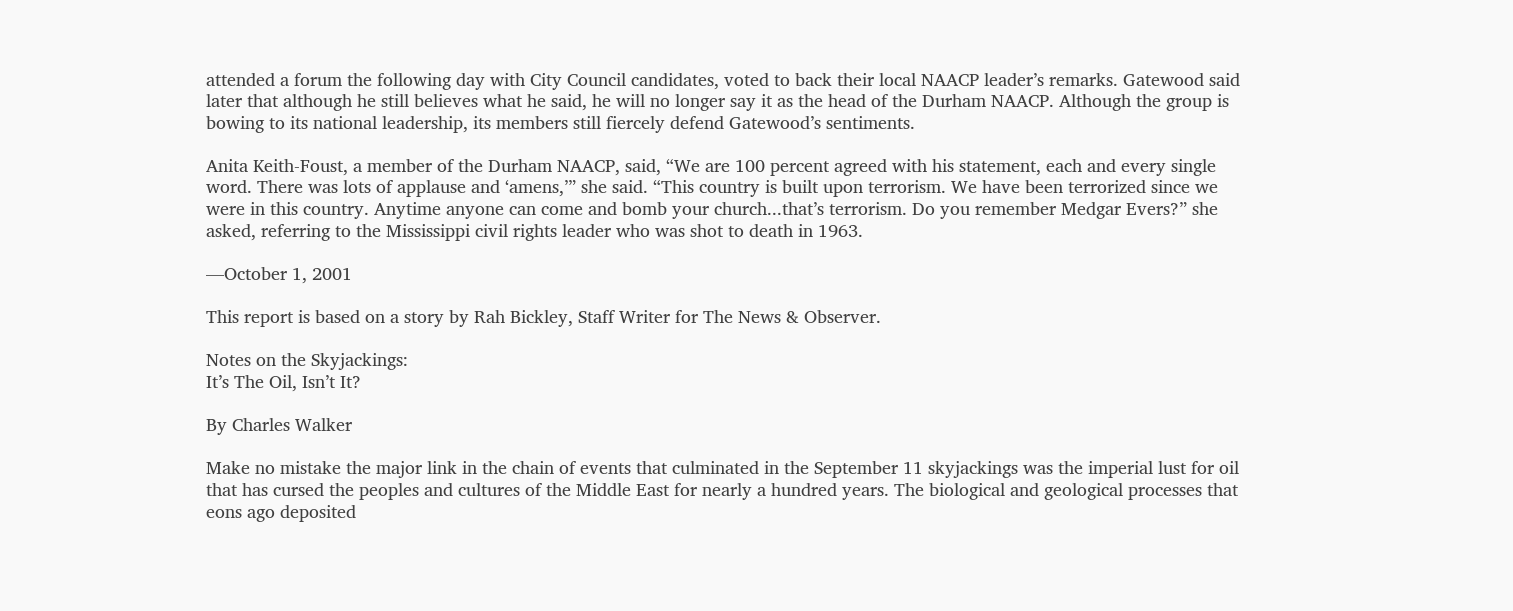attended a forum the following day with City Council candidates, voted to back their local NAACP leader’s remarks. Gatewood said later that although he still believes what he said, he will no longer say it as the head of the Durham NAACP. Although the group is bowing to its national leadership, its members still fiercely defend Gatewood’s sentiments.

Anita Keith-Foust, a member of the Durham NAACP, said, “We are 100 percent agreed with his statement, each and every single word. There was lots of applause and ‘amens,’” she said. “This country is built upon terrorism. We have been terrorized since we were in this country. Anytime anyone can come and bomb your church...that’s terrorism. Do you remember Medgar Evers?” she asked, referring to the Mississippi civil rights leader who was shot to death in 1963.

—October 1, 2001

This report is based on a story by Rah Bickley, Staff Writer for The News & Observer.

Notes on the Skyjackings:
It’s The Oil, Isn’t It?

By Charles Walker

Make no mistake the major link in the chain of events that culminated in the September 11 skyjackings was the imperial lust for oil that has cursed the peoples and cultures of the Middle East for nearly a hundred years. The biological and geological processes that eons ago deposited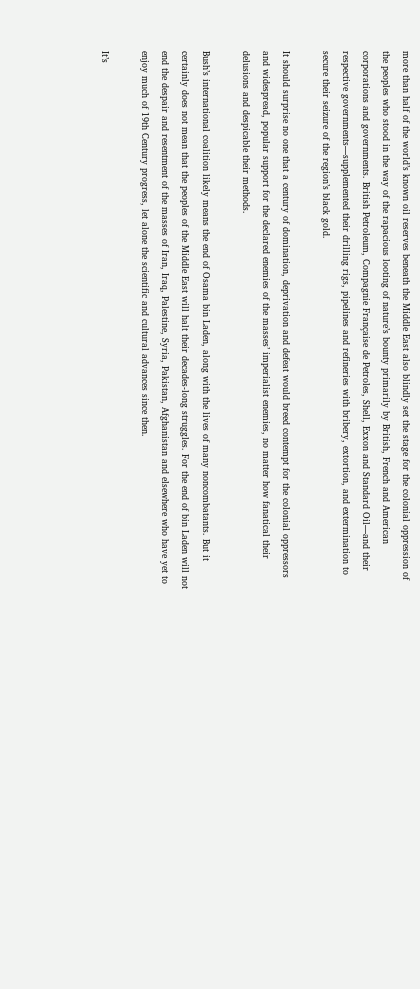more than half of the world’s known oil reserves beneath the Middle East also blindly set the stage for the colonial oppression of the peoples who stood in the way of the rapacious looting of nature’s bounty primarily by British, French and American corporations and governments. British Petroleum, Compagnie Française de Petroles, Shell, Exxon and Standard Oil—and their respective governments—supplemented their drilling rigs, pipelines and refineries with bribery, extortion, and extermination to secure their seizure of the region’s black gold.

It should surprise no one that a century of domination, deprivation and defeat would breed contempt for the colonial oppressors and widespread, popular support for the declared enemies of the masses’ imperialist enemies, no matter how fanatical their delusions and despicable their methods.

Bush’s international coalition likely means the end of Osama bin Laden, along with the lives of many noncombatants. But it certainly does not mean that the peoples of the Middle East will halt their decades-long struggles. For the end of bin Laden will not end the despair and resentment of the masses of Iran, Iraq, Palestine, Syria, Pakistan, Afghanistan and elsewhere who have yet to enjoy much of 19th Century progress, let alone the scientific and cultural advances since then.

It’s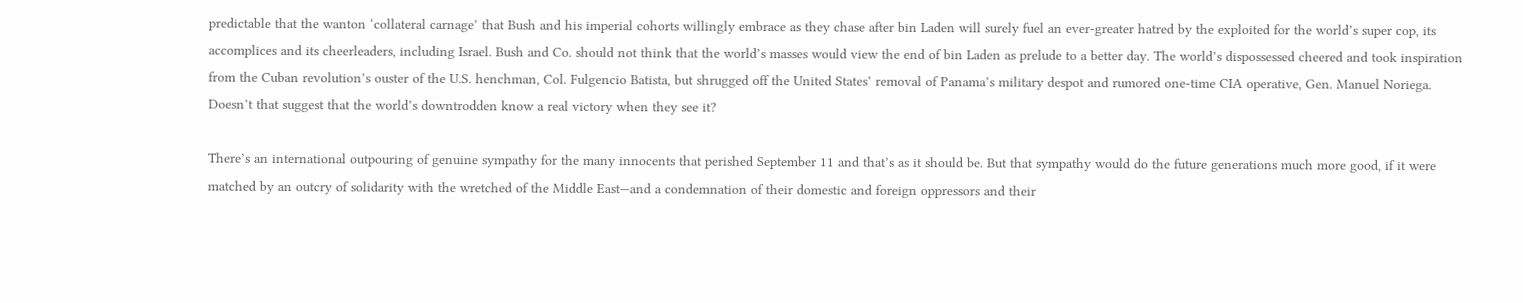predictable that the wanton ‘collateral carnage’ that Bush and his imperial cohorts willingly embrace as they chase after bin Laden will surely fuel an ever-greater hatred by the exploited for the world’s super cop, its accomplices and its cheerleaders, including Israel. Bush and Co. should not think that the world’s masses would view the end of bin Laden as prelude to a better day. The world’s dispossessed cheered and took inspiration from the Cuban revolution’s ouster of the U.S. henchman, Col. Fulgencio Batista, but shrugged off the United States’ removal of Panama’s military despot and rumored one-time CIA operative, Gen. Manuel Noriega. Doesn’t that suggest that the world’s downtrodden know a real victory when they see it?

There’s an international outpouring of genuine sympathy for the many innocents that perished September 11 and that’s as it should be. But that sympathy would do the future generations much more good, if it were matched by an outcry of solidarity with the wretched of the Middle East—and a condemnation of their domestic and foreign oppressors and their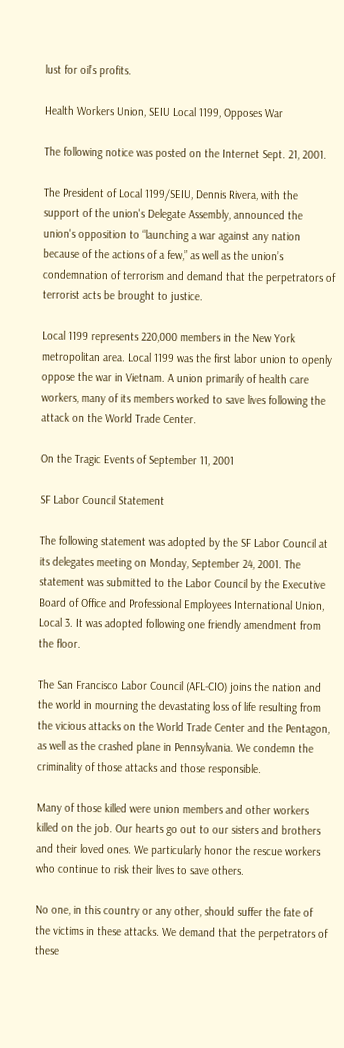lust for oil’s profits.

Health Workers Union, SEIU Local 1199, Opposes War

The following notice was posted on the Internet Sept. 21, 2001.

The President of Local 1199/SEIU, Dennis Rivera, with the support of the union's Delegate Assembly, announced the union's opposition to “launching a war against any nation because of the actions of a few,” as well as the union’s condemnation of terrorism and demand that the perpetrators of terrorist acts be brought to justice.

Local 1199 represents 220,000 members in the New York metropolitan area. Local 1199 was the first labor union to openly oppose the war in Vietnam. A union primarily of health care workers, many of its members worked to save lives following the attack on the World Trade Center.

On the Tragic Events of September 11, 2001

SF Labor Council Statement

The following statement was adopted by the SF Labor Council at its delegates meeting on Monday, September 24, 2001. The statement was submitted to the Labor Council by the Executive Board of Office and Professional Employees International Union, Local 3. It was adopted following one friendly amendment from the floor.

The San Francisco Labor Council (AFL-CIO) joins the nation and the world in mourning the devastating loss of life resulting from the vicious attacks on the World Trade Center and the Pentagon, as well as the crashed plane in Pennsylvania. We condemn the criminality of those attacks and those responsible.

Many of those killed were union members and other workers killed on the job. Our hearts go out to our sisters and brothers and their loved ones. We particularly honor the rescue workers who continue to risk their lives to save others.

No one, in this country or any other, should suffer the fate of the victims in these attacks. We demand that the perpetrators of these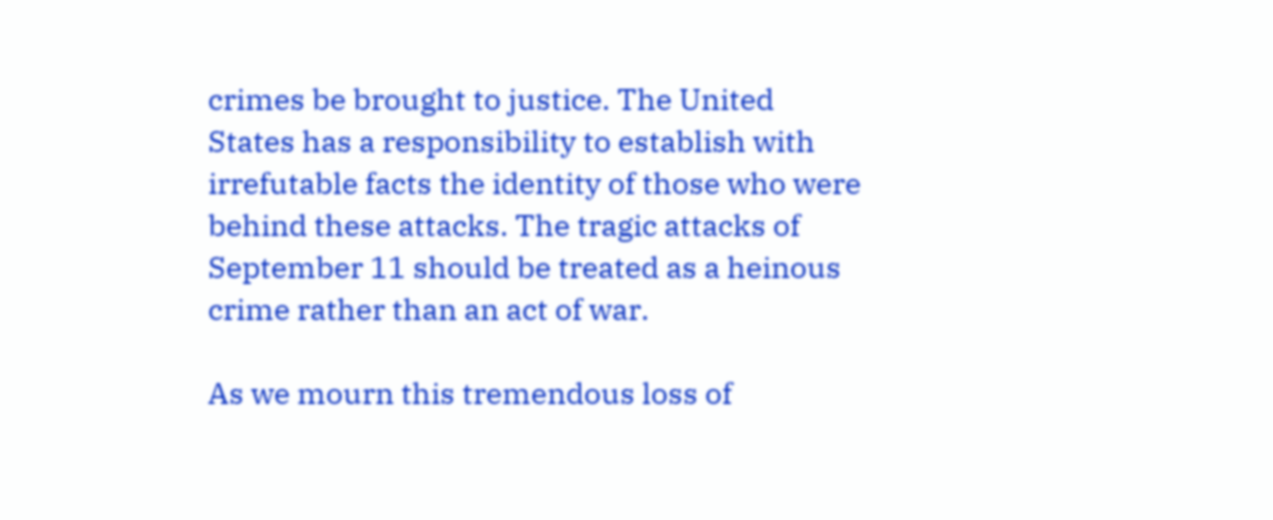crimes be brought to justice. The United States has a responsibility to establish with irrefutable facts the identity of those who were behind these attacks. The tragic attacks of September 11 should be treated as a heinous crime rather than an act of war.

As we mourn this tremendous loss of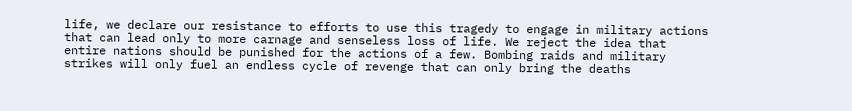life, we declare our resistance to efforts to use this tragedy to engage in military actions that can lead only to more carnage and senseless loss of life. We reject the idea that entire nations should be punished for the actions of a few. Bombing raids and military strikes will only fuel an endless cycle of revenge that can only bring the deaths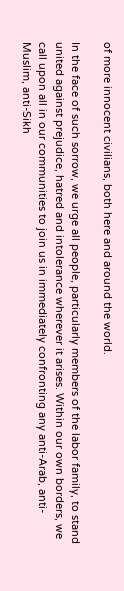of more innocent civilians, both here and around the world.

In the face of such sorrow, we urge all people, particularly members of the labor family, to stand united against prejudice, hatred and intolerance wherever it arises. Within our own borders, we call upon all in our communities to join us in immediately confronting any anti-Arab, anti-Muslim, anti-Sikh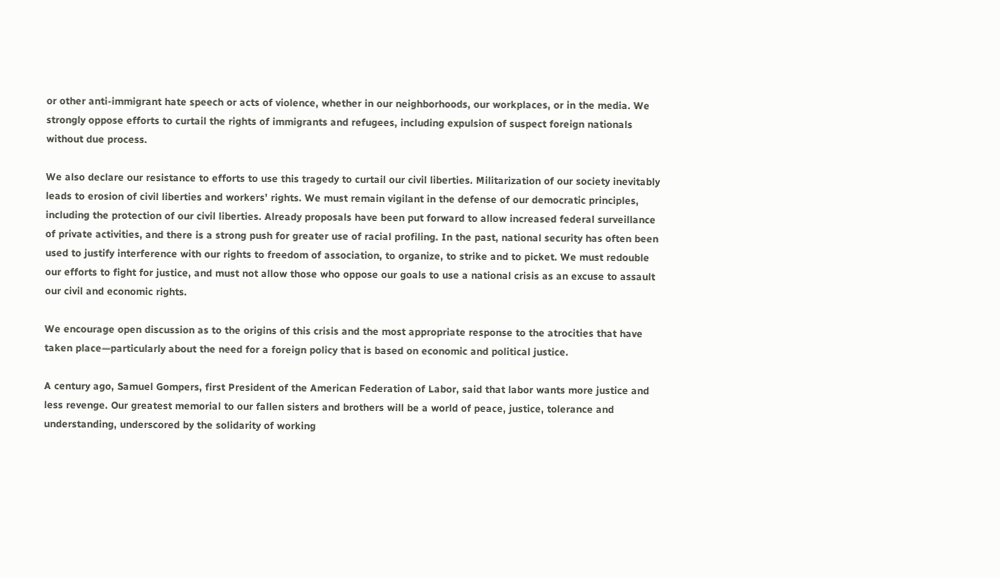or other anti-immigrant hate speech or acts of violence, whether in our neighborhoods, our workplaces, or in the media. We strongly oppose efforts to curtail the rights of immigrants and refugees, including expulsion of suspect foreign nationals without due process.

We also declare our resistance to efforts to use this tragedy to curtail our civil liberties. Militarization of our society inevitably leads to erosion of civil liberties and workers’ rights. We must remain vigilant in the defense of our democratic principles, including the protection of our civil liberties. Already proposals have been put forward to allow increased federal surveillance of private activities, and there is a strong push for greater use of racial profiling. In the past, national security has often been used to justify interference with our rights to freedom of association, to organize, to strike and to picket. We must redouble our efforts to fight for justice, and must not allow those who oppose our goals to use a national crisis as an excuse to assault our civil and economic rights.

We encourage open discussion as to the origins of this crisis and the most appropriate response to the atrocities that have taken place—particularly about the need for a foreign policy that is based on economic and political justice.

A century ago, Samuel Gompers, first President of the American Federation of Labor, said that labor wants more justice and less revenge. Our greatest memorial to our fallen sisters and brothers will be a world of peace, justice, tolerance and understanding, underscored by the solidarity of working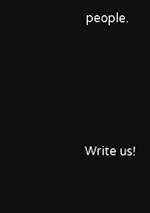people.





Write us!